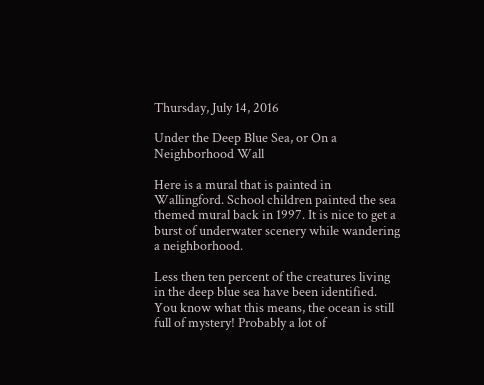Thursday, July 14, 2016

Under the Deep Blue Sea, or On a Neighborhood Wall

Here is a mural that is painted in Wallingford. School children painted the sea themed mural back in 1997. It is nice to get a burst of underwater scenery while wandering a neighborhood.

Less then ten percent of the creatures living in the deep blue sea have been identified. You know what this means, the ocean is still full of mystery! Probably a lot of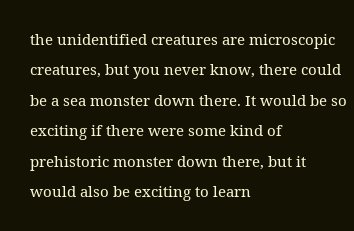the unidentified creatures are microscopic creatures, but you never know, there could be a sea monster down there. It would be so exciting if there were some kind of prehistoric monster down there, but it would also be exciting to learn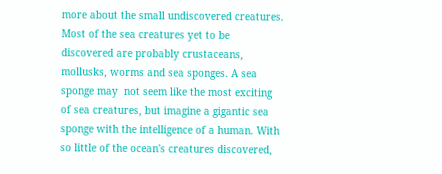more about the small undiscovered creatures. Most of the sea creatures yet to be discovered are probably crustaceans, mollusks, worms and sea sponges. A sea sponge may  not seem like the most exciting of sea creatures, but imagine a gigantic sea sponge with the intelligence of a human. With so little of the ocean's creatures discovered,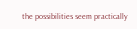the possibilities seem practically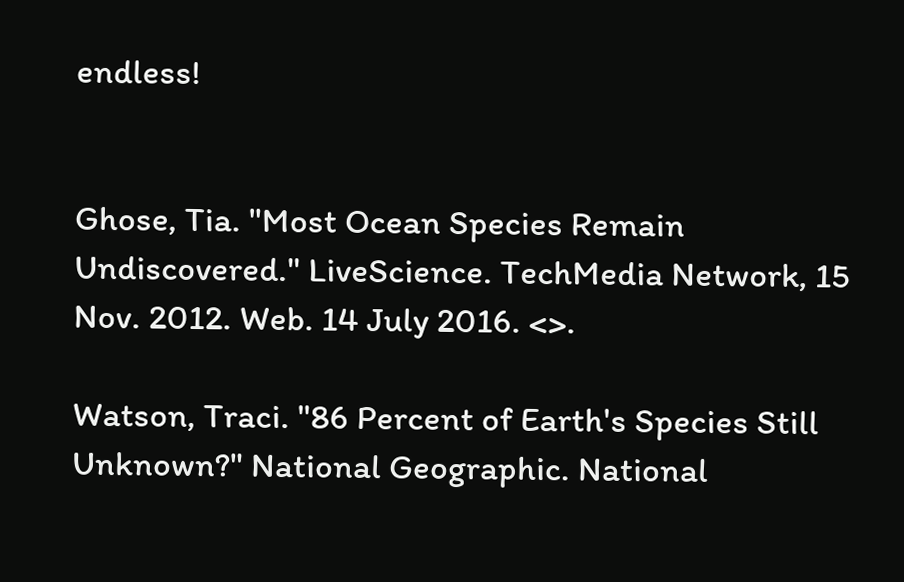endless!


Ghose, Tia. "Most Ocean Species Remain Undiscovered." LiveScience. TechMedia Network, 15 Nov. 2012. Web. 14 July 2016. <>.

Watson, Traci. "86 Percent of Earth's Species Still Unknown?" National Geographic. National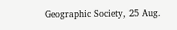Geographic Society, 25 Aug.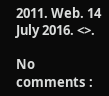2011. Web. 14 July 2016. <>.

No comments :